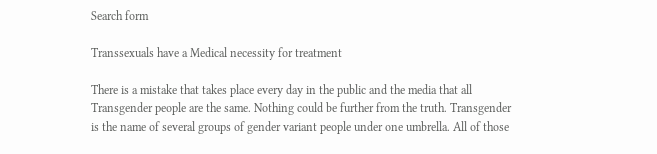Search form

Transsexuals have a Medical necessity for treatment

There is a mistake that takes place every day in the public and the media that all Transgender people are the same. Nothing could be further from the truth. Transgender is the name of several groups of gender variant people under one umbrella. All of those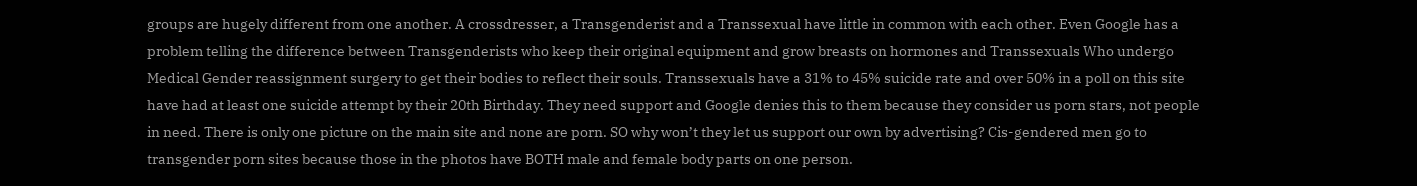groups are hugely different from one another. A crossdresser, a Transgenderist and a Transsexual have little in common with each other. Even Google has a problem telling the difference between Transgenderists who keep their original equipment and grow breasts on hormones and Transsexuals Who undergo Medical Gender reassignment surgery to get their bodies to reflect their souls. Transsexuals have a 31% to 45% suicide rate and over 50% in a poll on this site have had at least one suicide attempt by their 20th Birthday. They need support and Google denies this to them because they consider us porn stars, not people in need. There is only one picture on the main site and none are porn. SO why won’t they let us support our own by advertising? Cis-gendered men go to transgender porn sites because those in the photos have BOTH male and female body parts on one person.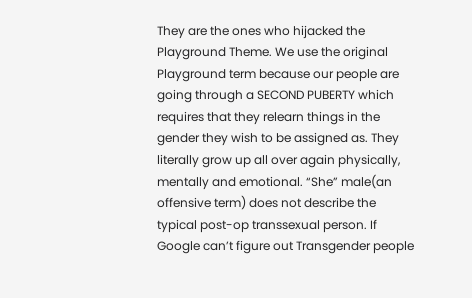They are the ones who hijacked the Playground Theme. We use the original Playground term because our people are going through a SECOND PUBERTY which requires that they relearn things in the gender they wish to be assigned as. They literally grow up all over again physically, mentally and emotional. “She” male(an offensive term) does not describe the typical post-op transsexual person. If Google can’t figure out Transgender people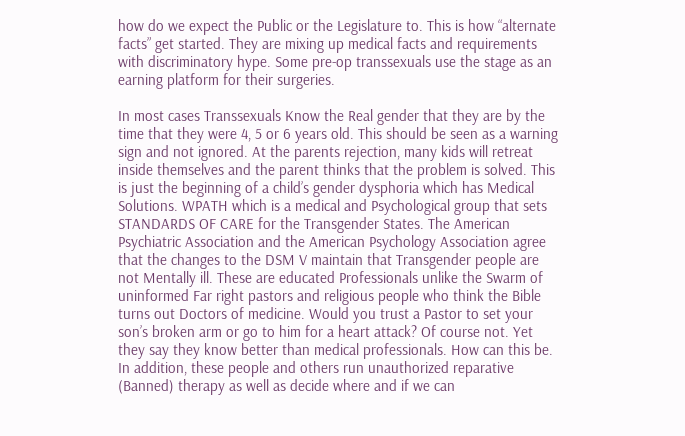how do we expect the Public or the Legislature to. This is how “alternate facts” get started. They are mixing up medical facts and requirements with discriminatory hype. Some pre-op transsexuals use the stage as an earning platform for their surgeries.

In most cases Transsexuals Know the Real gender that they are by the time that they were 4, 5 or 6 years old. This should be seen as a warning sign and not ignored. At the parents rejection, many kids will retreat inside themselves and the parent thinks that the problem is solved. This is just the beginning of a child’s gender dysphoria which has Medical Solutions. WPATH which is a medical and Psychological group that sets STANDARDS OF CARE for the Transgender States. The American Psychiatric Association and the American Psychology Association agree that the changes to the DSM V maintain that Transgender people are not Mentally ill. These are educated Professionals unlike the Swarm of uninformed Far right pastors and religious people who think the Bible turns out Doctors of medicine. Would you trust a Pastor to set your son’s broken arm or go to him for a heart attack? Of course not. Yet they say they know better than medical professionals. How can this be. In addition, these people and others run unauthorized reparative (Banned) therapy as well as decide where and if we can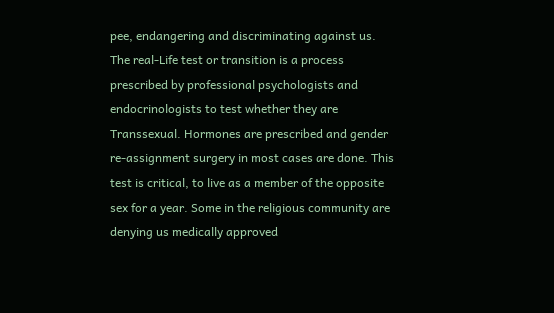pee, endangering and discriminating against us. The real-Life test or transition is a process prescribed by professional psychologists and endocrinologists to test whether they are Transsexual. Hormones are prescribed and gender re-assignment surgery in most cases are done. This test is critical, to live as a member of the opposite sex for a year. Some in the religious community are denying us medically approved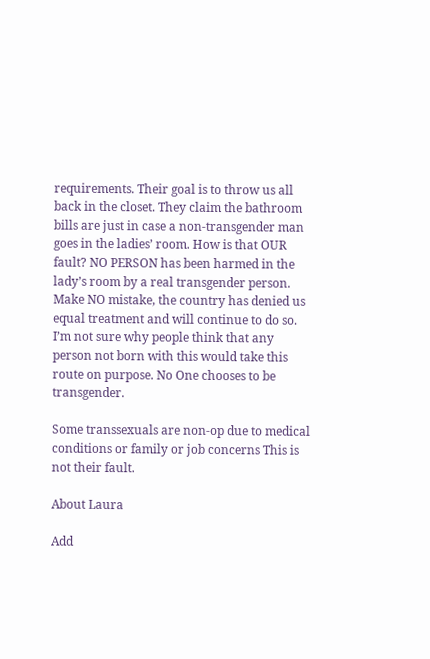requirements. Their goal is to throw us all back in the closet. They claim the bathroom bills are just in case a non-transgender man goes in the ladies’ room. How is that OUR fault? NO PERSON has been harmed in the lady’s room by a real transgender person. Make NO mistake, the country has denied us equal treatment and will continue to do so. I’m not sure why people think that any person not born with this would take this route on purpose. No One chooses to be transgender.

Some transsexuals are non-op due to medical conditions or family or job concerns This is not their fault.

About Laura

Add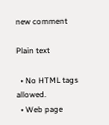new comment

Plain text

  • No HTML tags allowed.
  • Web page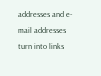addresses and e-mail addresses turn into links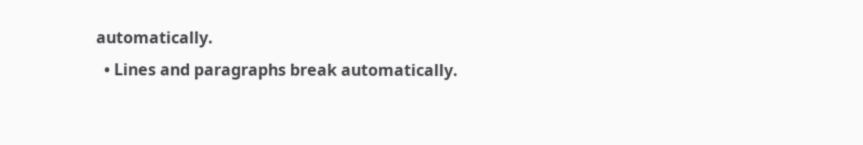automatically.
  • Lines and paragraphs break automatically.